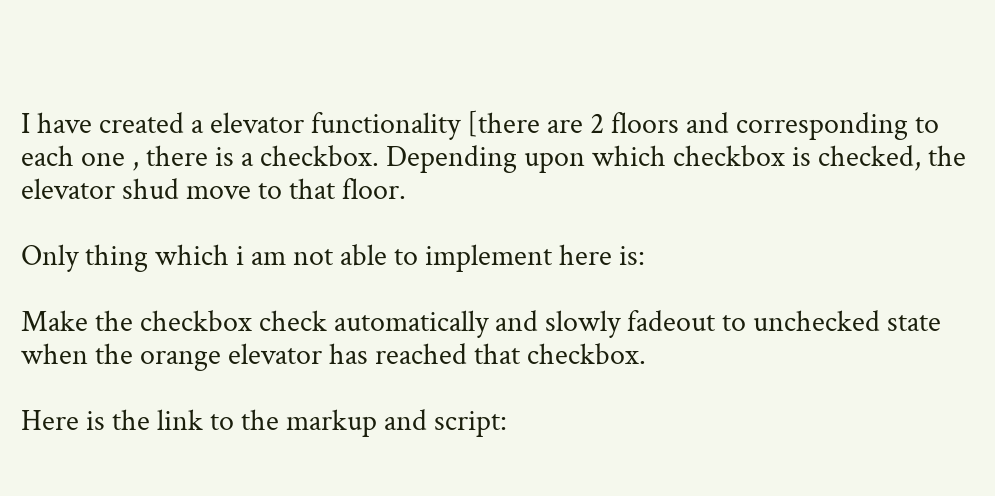I have created a elevator functionality [there are 2 floors and corresponding to each one , there is a checkbox. Depending upon which checkbox is checked, the elevator shud move to that floor.

Only thing which i am not able to implement here is:

Make the checkbox check automatically and slowly fadeout to unchecked state when the orange elevator has reached that checkbox.

Here is the link to the markup and script: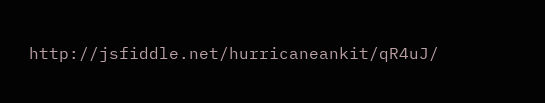http://jsfiddle.net/hurricaneankit/qR4uJ/